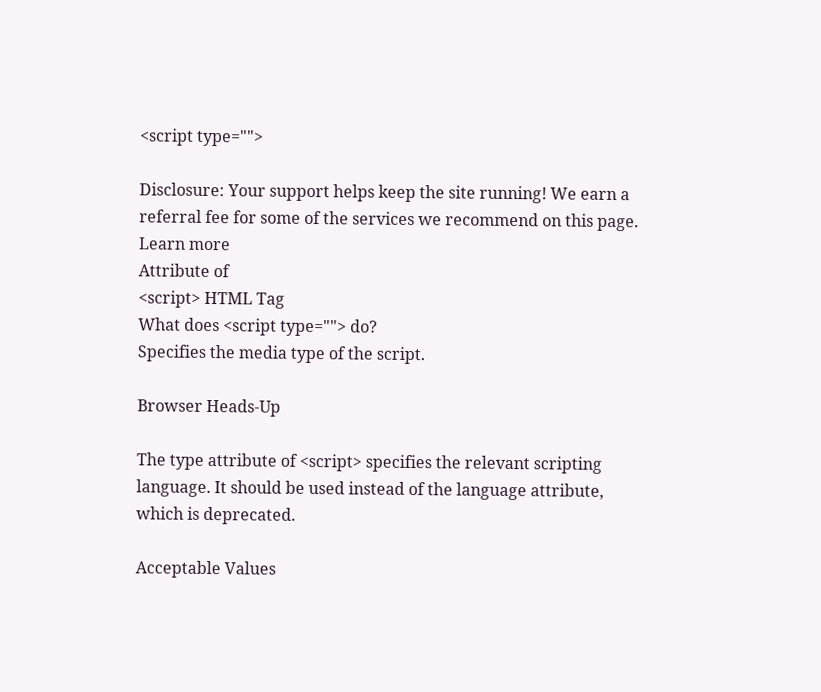<script type="">

Disclosure: Your support helps keep the site running! We earn a referral fee for some of the services we recommend on this page. Learn more
Attribute of
<script> HTML Tag
What does <script type=""> do?
Specifies the media type of the script.

Browser Heads-Up

The type attribute of <script> specifies the relevant scripting language. It should be used instead of the language attribute, which is deprecated.

Acceptable Values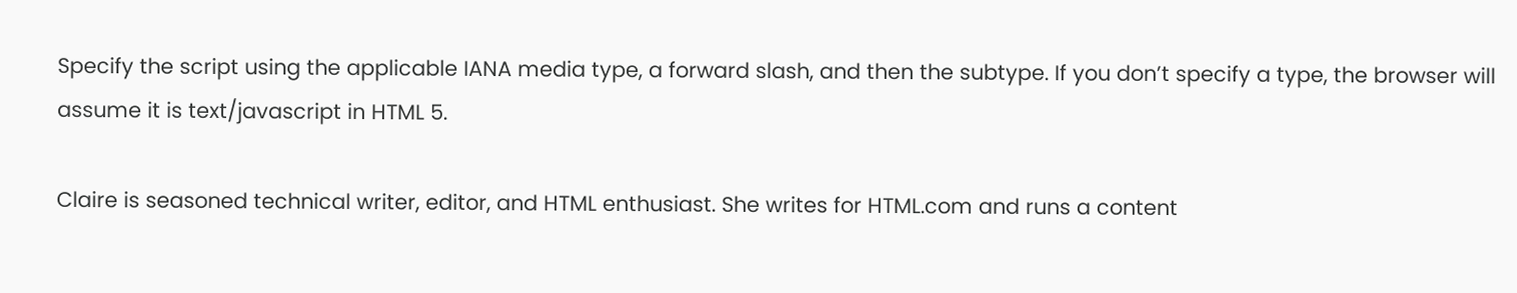Specify the script using the applicable IANA media type, a forward slash, and then the subtype. If you don’t specify a type, the browser will assume it is text/javascript in HTML 5.

Claire is seasoned technical writer, editor, and HTML enthusiast. She writes for HTML.com and runs a content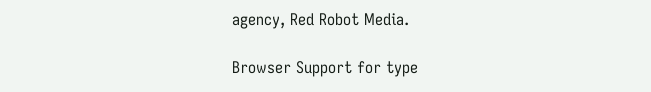agency, Red Robot Media.

Browser Support for type